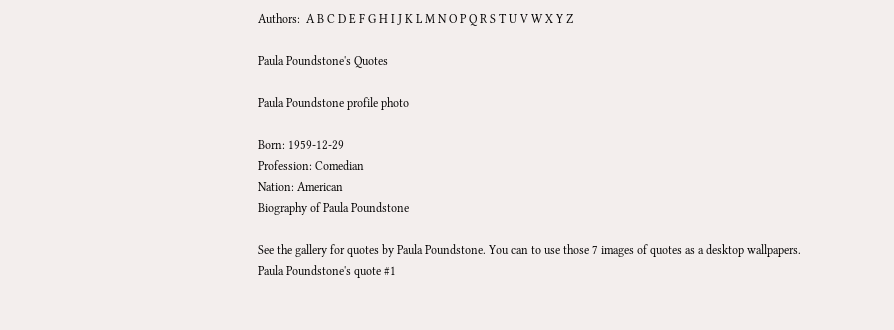Authors:  A B C D E F G H I J K L M N O P Q R S T U V W X Y Z

Paula Poundstone's Quotes

Paula Poundstone profile photo

Born: 1959-12-29
Profession: Comedian
Nation: American
Biography of Paula Poundstone

See the gallery for quotes by Paula Poundstone. You can to use those 7 images of quotes as a desktop wallpapers.
Paula Poundstone's quote #1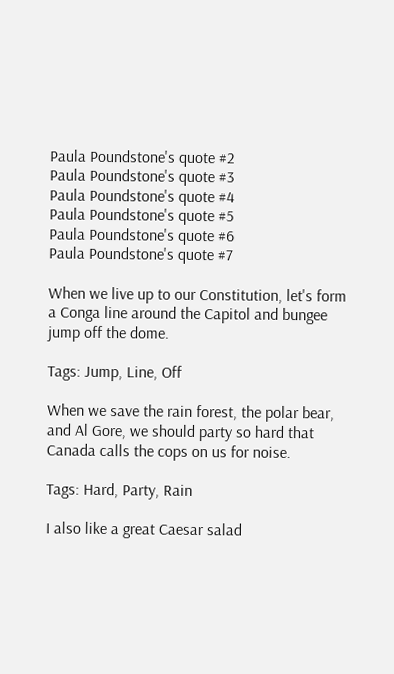Paula Poundstone's quote #2
Paula Poundstone's quote #3
Paula Poundstone's quote #4
Paula Poundstone's quote #5
Paula Poundstone's quote #6
Paula Poundstone's quote #7

When we live up to our Constitution, let's form a Conga line around the Capitol and bungee jump off the dome.

Tags: Jump, Line, Off

When we save the rain forest, the polar bear, and Al Gore, we should party so hard that Canada calls the cops on us for noise.

Tags: Hard, Party, Rain

I also like a great Caesar salad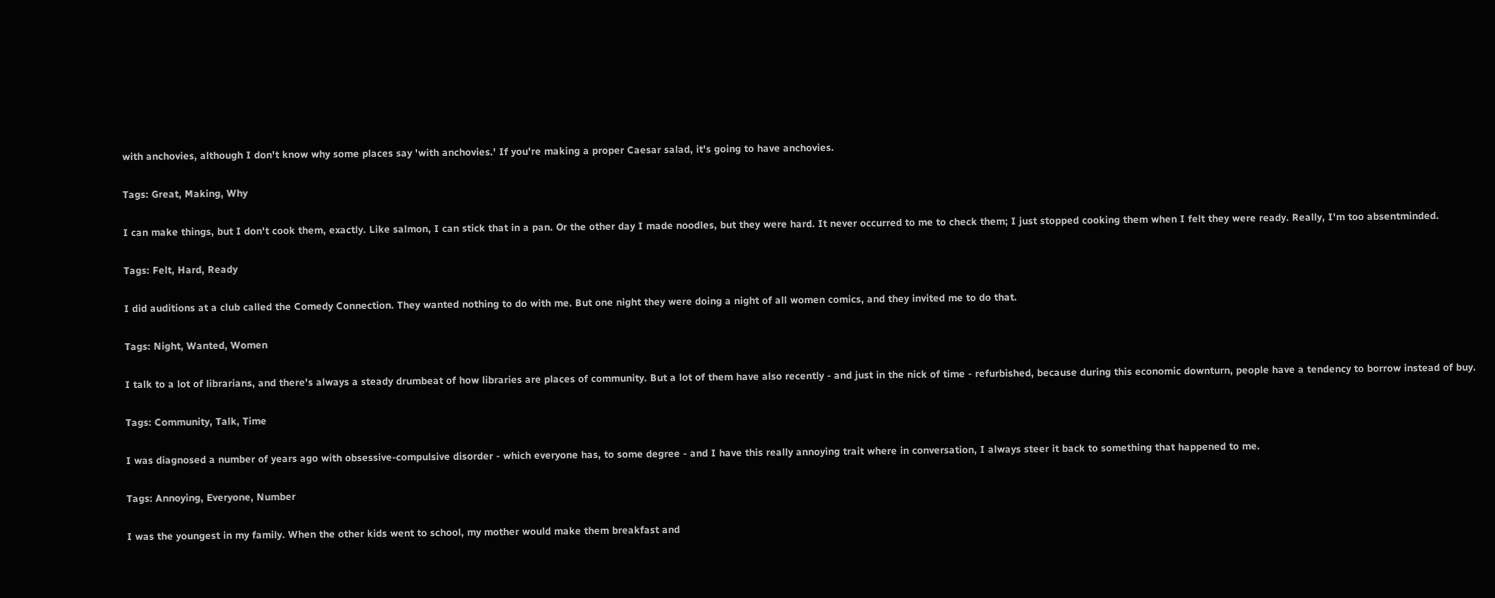with anchovies, although I don't know why some places say 'with anchovies.' If you're making a proper Caesar salad, it's going to have anchovies.

Tags: Great, Making, Why

I can make things, but I don't cook them, exactly. Like salmon, I can stick that in a pan. Or the other day I made noodles, but they were hard. It never occurred to me to check them; I just stopped cooking them when I felt they were ready. Really, I'm too absentminded.

Tags: Felt, Hard, Ready

I did auditions at a club called the Comedy Connection. They wanted nothing to do with me. But one night they were doing a night of all women comics, and they invited me to do that.

Tags: Night, Wanted, Women

I talk to a lot of librarians, and there's always a steady drumbeat of how libraries are places of community. But a lot of them have also recently - and just in the nick of time - refurbished, because during this economic downturn, people have a tendency to borrow instead of buy.

Tags: Community, Talk, Time

I was diagnosed a number of years ago with obsessive-compulsive disorder - which everyone has, to some degree - and I have this really annoying trait where in conversation, I always steer it back to something that happened to me.

Tags: Annoying, Everyone, Number

I was the youngest in my family. When the other kids went to school, my mother would make them breakfast and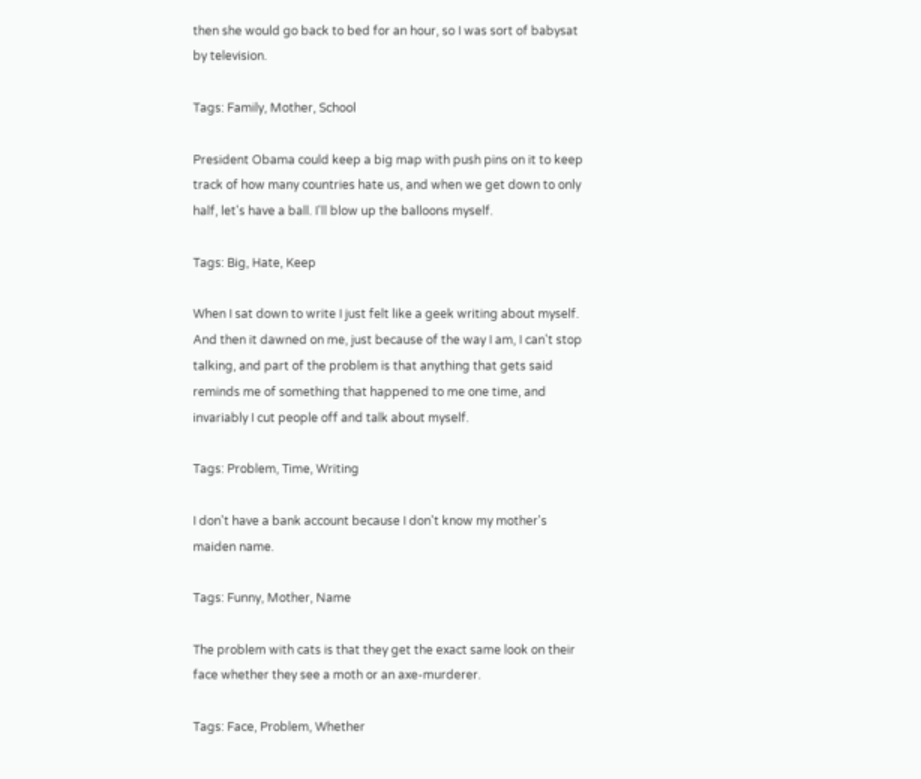then she would go back to bed for an hour, so I was sort of babysat by television.

Tags: Family, Mother, School

President Obama could keep a big map with push pins on it to keep track of how many countries hate us, and when we get down to only half, let's have a ball. I'll blow up the balloons myself.

Tags: Big, Hate, Keep

When I sat down to write I just felt like a geek writing about myself. And then it dawned on me, just because of the way I am, I can't stop talking, and part of the problem is that anything that gets said reminds me of something that happened to me one time, and invariably I cut people off and talk about myself.

Tags: Problem, Time, Writing

I don't have a bank account because I don't know my mother's maiden name.

Tags: Funny, Mother, Name

The problem with cats is that they get the exact same look on their face whether they see a moth or an axe-murderer.

Tags: Face, Problem, Whether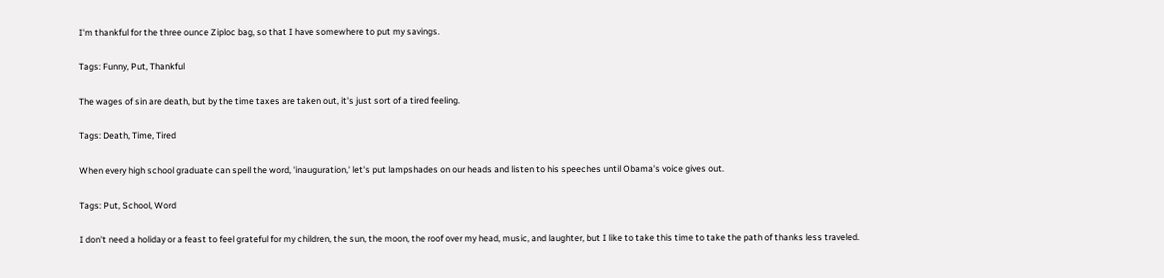I'm thankful for the three ounce Ziploc bag, so that I have somewhere to put my savings.

Tags: Funny, Put, Thankful

The wages of sin are death, but by the time taxes are taken out, it's just sort of a tired feeling.

Tags: Death, Time, Tired

When every high school graduate can spell the word, 'inauguration,' let's put lampshades on our heads and listen to his speeches until Obama's voice gives out.

Tags: Put, School, Word

I don't need a holiday or a feast to feel grateful for my children, the sun, the moon, the roof over my head, music, and laughter, but I like to take this time to take the path of thanks less traveled.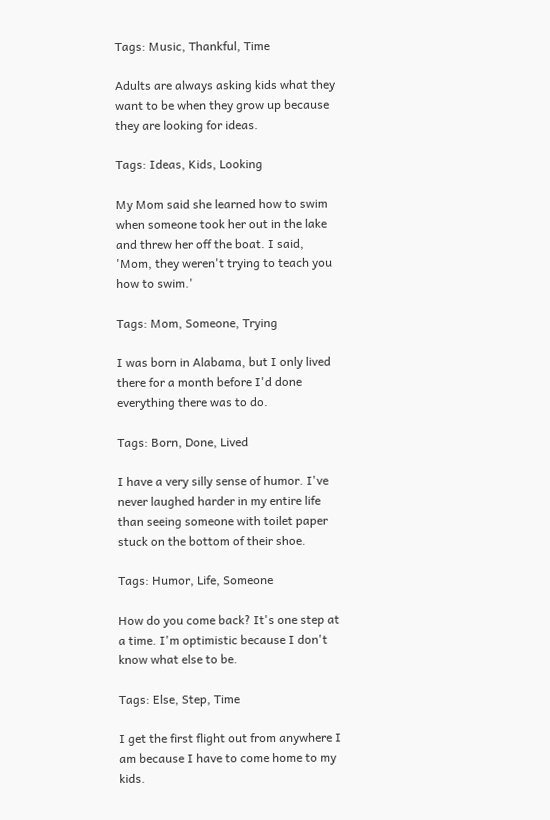Tags: Music, Thankful, Time

Adults are always asking kids what they want to be when they grow up because they are looking for ideas.

Tags: Ideas, Kids, Looking

My Mom said she learned how to swim when someone took her out in the lake and threw her off the boat. I said, 'Mom, they weren't trying to teach you how to swim.'

Tags: Mom, Someone, Trying

I was born in Alabama, but I only lived there for a month before I'd done everything there was to do.

Tags: Born, Done, Lived

I have a very silly sense of humor. I've never laughed harder in my entire life than seeing someone with toilet paper stuck on the bottom of their shoe.

Tags: Humor, Life, Someone

How do you come back? It's one step at a time. I'm optimistic because I don't know what else to be.

Tags: Else, Step, Time

I get the first flight out from anywhere I am because I have to come home to my kids.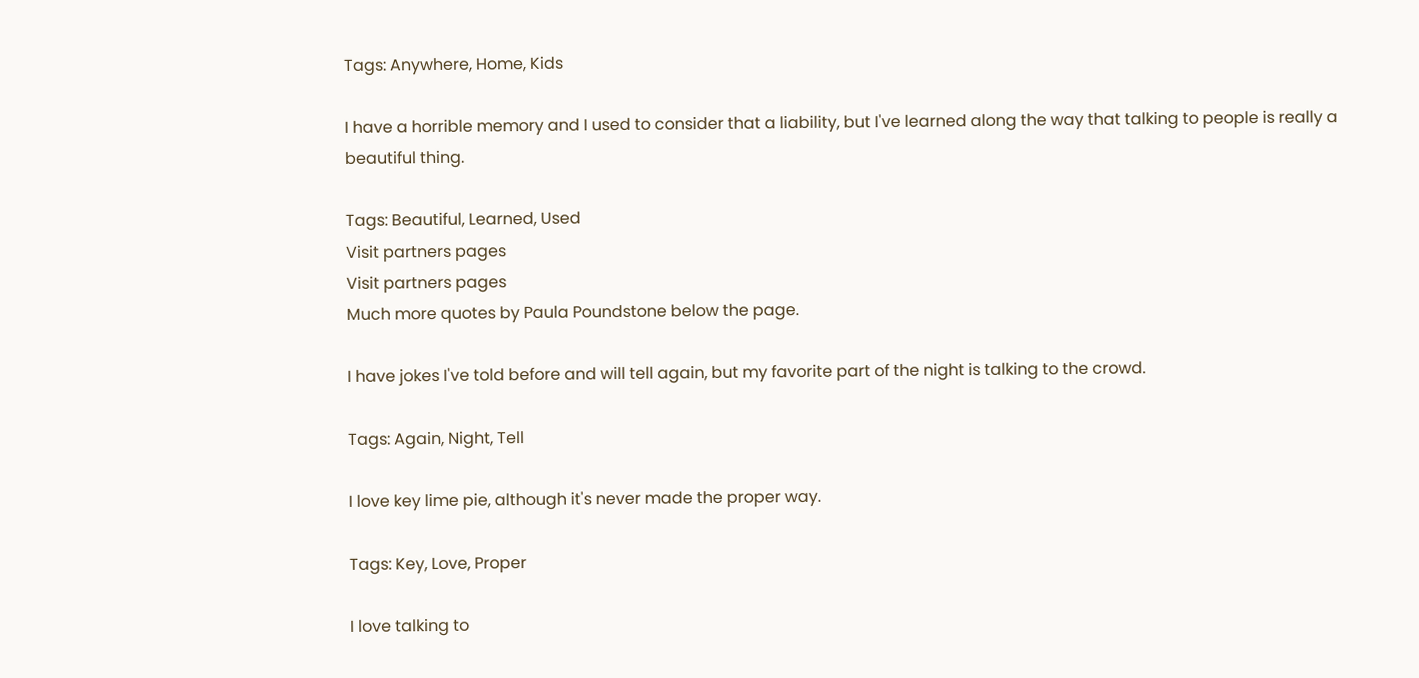Tags: Anywhere, Home, Kids

I have a horrible memory and I used to consider that a liability, but I've learned along the way that talking to people is really a beautiful thing.

Tags: Beautiful, Learned, Used
Visit partners pages
Visit partners pages
Much more quotes by Paula Poundstone below the page.

I have jokes I've told before and will tell again, but my favorite part of the night is talking to the crowd.

Tags: Again, Night, Tell

I love key lime pie, although it's never made the proper way.

Tags: Key, Love, Proper

I love talking to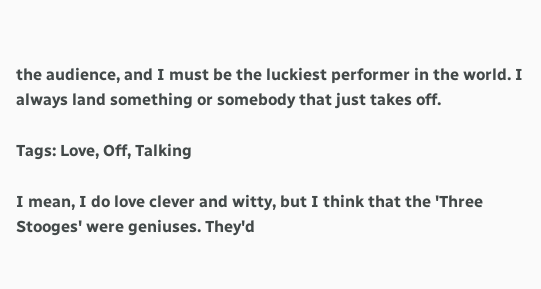the audience, and I must be the luckiest performer in the world. I always land something or somebody that just takes off.

Tags: Love, Off, Talking

I mean, I do love clever and witty, but I think that the 'Three Stooges' were geniuses. They'd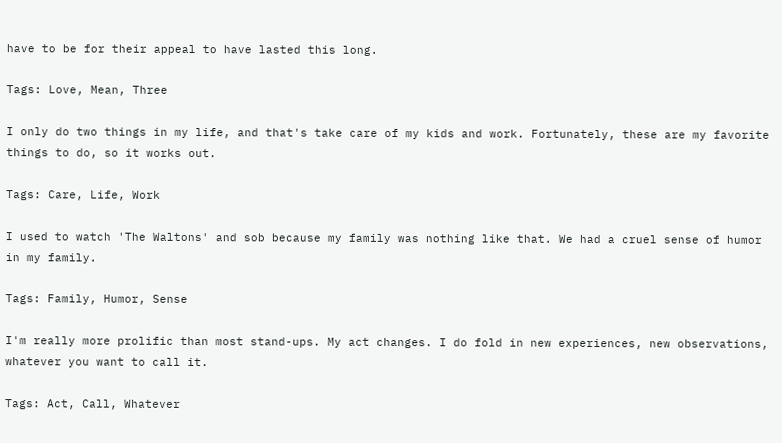have to be for their appeal to have lasted this long.

Tags: Love, Mean, Three

I only do two things in my life, and that's take care of my kids and work. Fortunately, these are my favorite things to do, so it works out.

Tags: Care, Life, Work

I used to watch 'The Waltons' and sob because my family was nothing like that. We had a cruel sense of humor in my family.

Tags: Family, Humor, Sense

I'm really more prolific than most stand-ups. My act changes. I do fold in new experiences, new observations, whatever you want to call it.

Tags: Act, Call, Whatever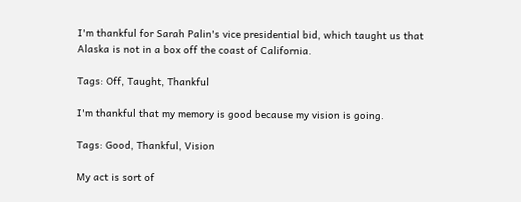I'm thankful for Sarah Palin's vice presidential bid, which taught us that Alaska is not in a box off the coast of California.

Tags: Off, Taught, Thankful

I'm thankful that my memory is good because my vision is going.

Tags: Good, Thankful, Vision

My act is sort of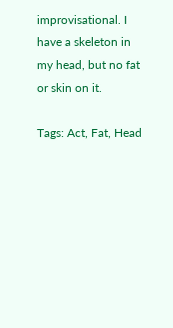improvisational. I have a skeleton in my head, but no fat or skin on it.

Tags: Act, Fat, Head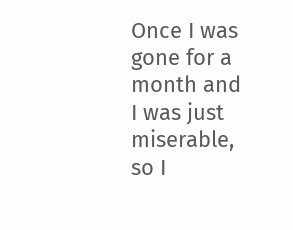Once I was gone for a month and I was just miserable, so I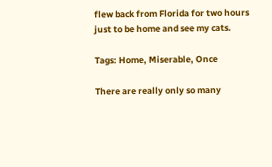flew back from Florida for two hours just to be home and see my cats.

Tags: Home, Miserable, Once

There are really only so many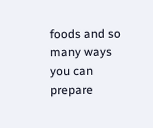foods and so many ways you can prepare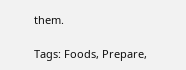them.

Tags: Foods, Prepare,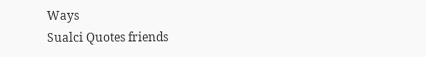Ways
Sualci Quotes friends